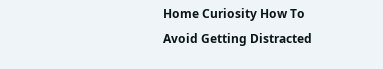Home Curiosity How To Avoid Getting Distracted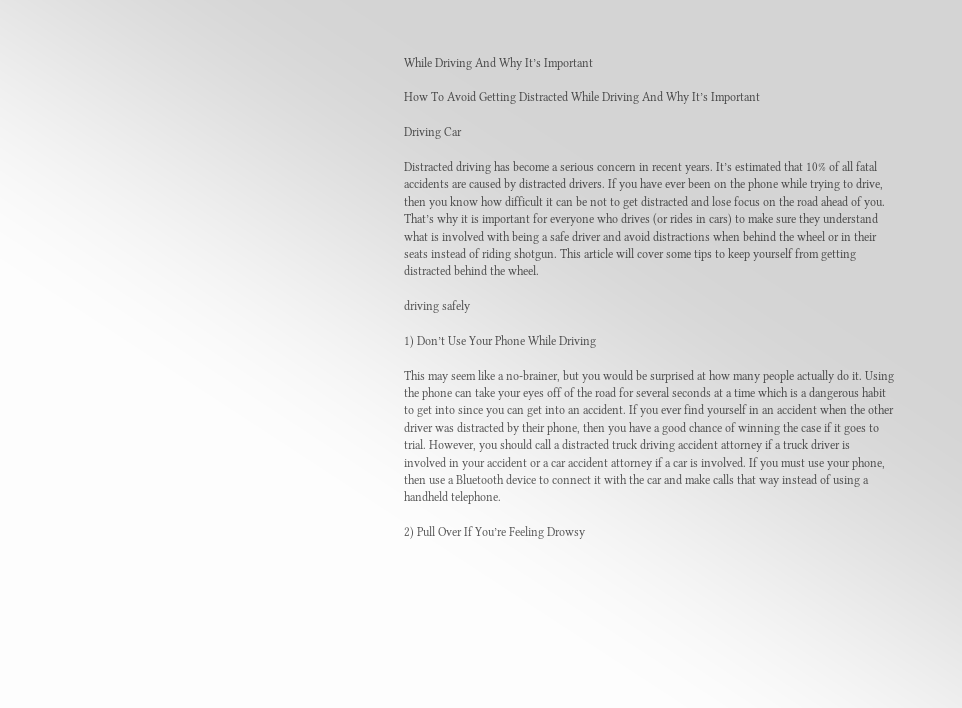While Driving And Why It’s Important

How To Avoid Getting Distracted While Driving And Why It’s Important

Driving Car

Distracted driving has become a serious concern in recent years. It’s estimated that 10% of all fatal accidents are caused by distracted drivers. If you have ever been on the phone while trying to drive, then you know how difficult it can be not to get distracted and lose focus on the road ahead of you. That’s why it is important for everyone who drives (or rides in cars) to make sure they understand what is involved with being a safe driver and avoid distractions when behind the wheel or in their seats instead of riding shotgun. This article will cover some tips to keep yourself from getting distracted behind the wheel.

driving safely

1) Don’t Use Your Phone While Driving

This may seem like a no-brainer, but you would be surprised at how many people actually do it. Using the phone can take your eyes off of the road for several seconds at a time which is a dangerous habit to get into since you can get into an accident. If you ever find yourself in an accident when the other driver was distracted by their phone, then you have a good chance of winning the case if it goes to trial. However, you should call a distracted truck driving accident attorney if a truck driver is involved in your accident or a car accident attorney if a car is involved. If you must use your phone, then use a Bluetooth device to connect it with the car and make calls that way instead of using a handheld telephone.

2) Pull Over If You’re Feeling Drowsy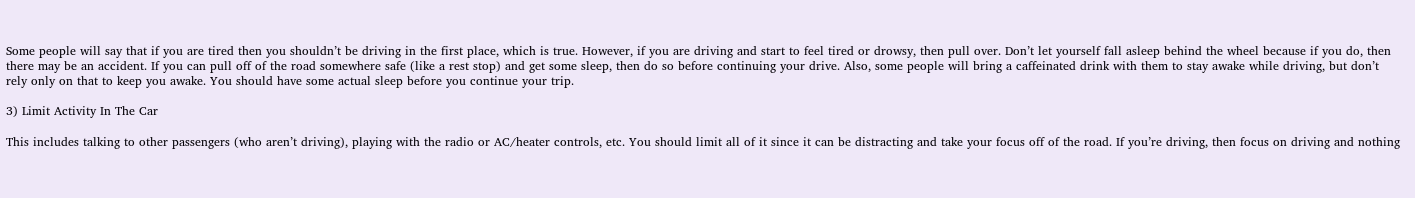Some people will say that if you are tired then you shouldn’t be driving in the first place, which is true. However, if you are driving and start to feel tired or drowsy, then pull over. Don’t let yourself fall asleep behind the wheel because if you do, then there may be an accident. If you can pull off of the road somewhere safe (like a rest stop) and get some sleep, then do so before continuing your drive. Also, some people will bring a caffeinated drink with them to stay awake while driving, but don’t rely only on that to keep you awake. You should have some actual sleep before you continue your trip.

3) Limit Activity In The Car

This includes talking to other passengers (who aren’t driving), playing with the radio or AC/heater controls, etc. You should limit all of it since it can be distracting and take your focus off of the road. If you’re driving, then focus on driving and nothing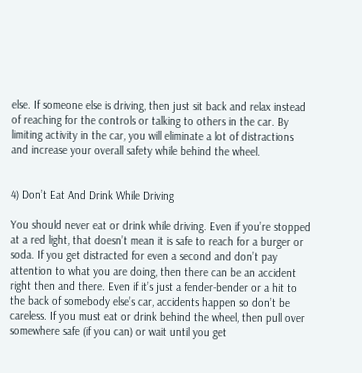else. If someone else is driving, then just sit back and relax instead of reaching for the controls or talking to others in the car. By limiting activity in the car, you will eliminate a lot of distractions and increase your overall safety while behind the wheel.


4) Don’t Eat And Drink While Driving

You should never eat or drink while driving. Even if you’re stopped at a red light, that doesn’t mean it is safe to reach for a burger or soda. If you get distracted for even a second and don’t pay attention to what you are doing, then there can be an accident right then and there. Even if it’s just a fender-bender or a hit to the back of somebody else’s car, accidents happen so don’t be careless. If you must eat or drink behind the wheel, then pull over somewhere safe (if you can) or wait until you get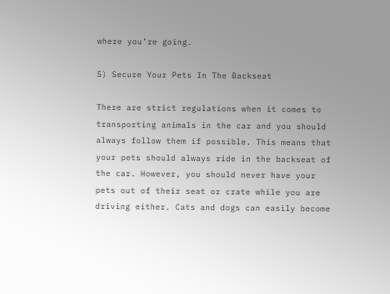where you’re going.

5) Secure Your Pets In The Backseat

There are strict regulations when it comes to transporting animals in the car and you should always follow them if possible. This means that your pets should always ride in the backseat of the car. However, you should never have your pets out of their seat or crate while you are driving either. Cats and dogs can easily become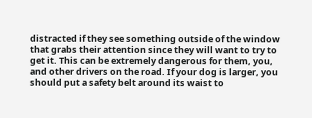distracted if they see something outside of the window that grabs their attention since they will want to try to get it. This can be extremely dangerous for them, you, and other drivers on the road. If your dog is larger, you should put a safety belt around its waist to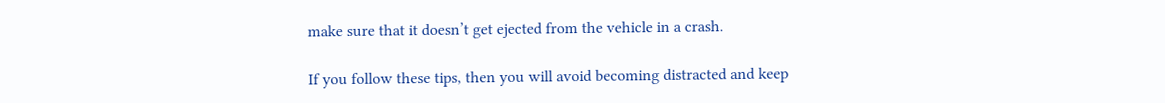make sure that it doesn’t get ejected from the vehicle in a crash.

If you follow these tips, then you will avoid becoming distracted and keep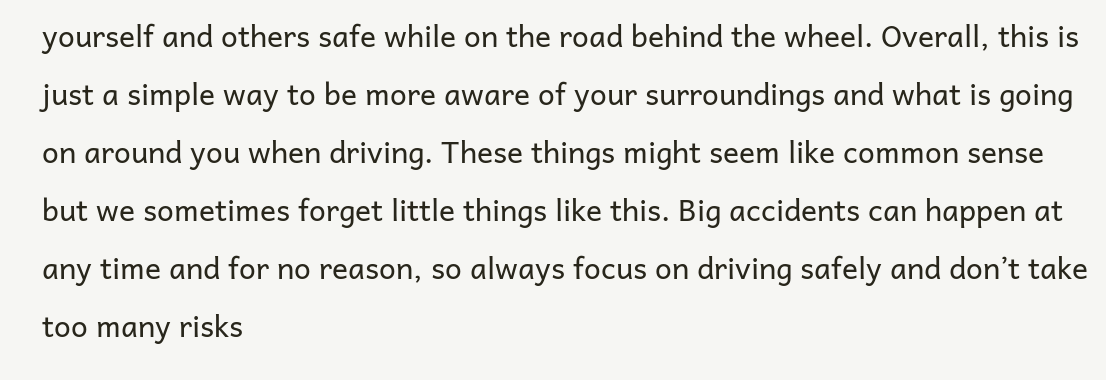yourself and others safe while on the road behind the wheel. Overall, this is just a simple way to be more aware of your surroundings and what is going on around you when driving. These things might seem like common sense but we sometimes forget little things like this. Big accidents can happen at any time and for no reason, so always focus on driving safely and don’t take too many risks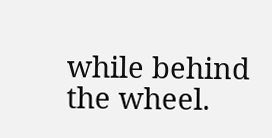while behind the wheel.